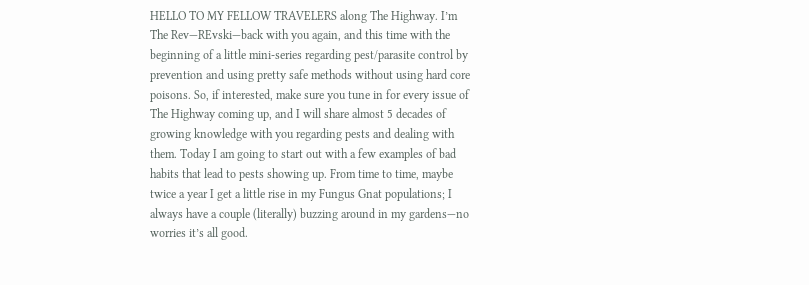HELLO TO MY FELLOW TRAVELERS along The Highway. I’m The Rev—REvski—back with you again, and this time with the beginning of a little mini-series regarding pest/parasite control by prevention and using pretty safe methods without using hard core poisons. So, if interested, make sure you tune in for every issue of The Highway coming up, and I will share almost 5 decades of growing knowledge with you regarding pests and dealing with them. Today I am going to start out with a few examples of bad habits that lead to pests showing up. From time to time, maybe twice a year I get a little rise in my Fungus Gnat populations; I always have a couple (literally) buzzing around in my gardens—no worries it’s all good.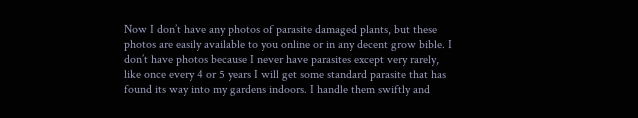Now I don’t have any photos of parasite damaged plants, but these photos are easily available to you online or in any decent grow bible. I don’t have photos because I never have parasites except very rarely, like once every 4 or 5 years I will get some standard parasite that has found its way into my gardens indoors. I handle them swiftly and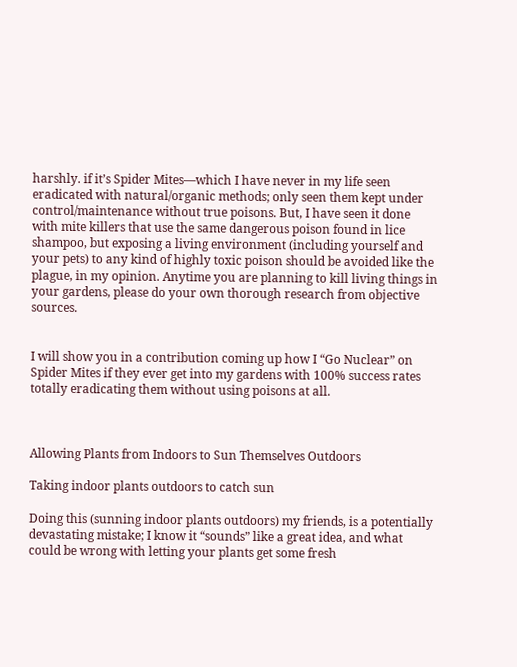harshly. if it’s Spider Mites—which I have never in my life seen eradicated with natural/organic methods; only seen them kept under control/maintenance without true poisons. But, I have seen it done with mite killers that use the same dangerous poison found in lice shampoo, but exposing a living environment (including yourself and your pets) to any kind of highly toxic poison should be avoided like the plague, in my opinion. Anytime you are planning to kill living things in your gardens, please do your own thorough research from objective sources.


I will show you in a contribution coming up how I “Go Nuclear” on Spider Mites if they ever get into my gardens with 100% success rates totally eradicating them without using poisons at all.



Allowing Plants from Indoors to Sun Themselves Outdoors

Taking indoor plants outdoors to catch sun

Doing this (sunning indoor plants outdoors) my friends, is a potentially devastating mistake; I know it “sounds” like a great idea, and what could be wrong with letting your plants get some fresh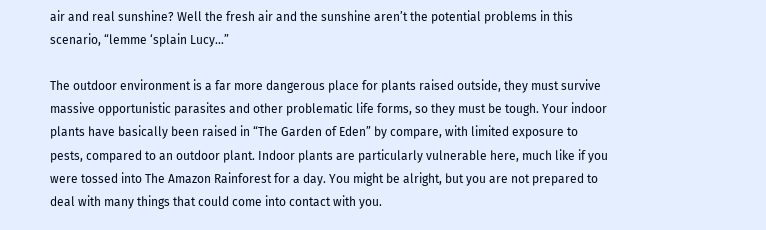air and real sunshine? Well the fresh air and the sunshine aren’t the potential problems in this scenario, “lemme ‘splain Lucy…”

The outdoor environment is a far more dangerous place for plants raised outside, they must survive massive opportunistic parasites and other problematic life forms, so they must be tough. Your indoor plants have basically been raised in “The Garden of Eden” by compare, with limited exposure to pests, compared to an outdoor plant. Indoor plants are particularly vulnerable here, much like if you were tossed into The Amazon Rainforest for a day. You might be alright, but you are not prepared to deal with many things that could come into contact with you.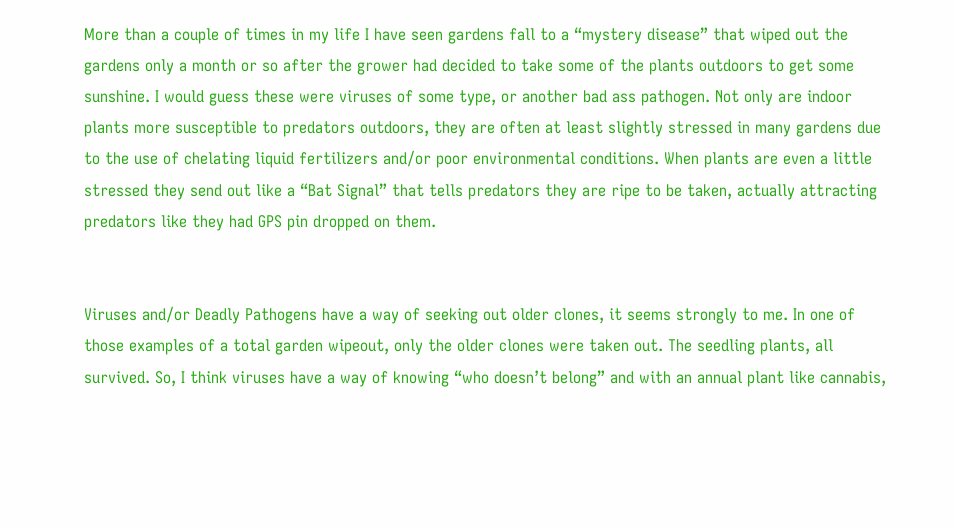More than a couple of times in my life I have seen gardens fall to a “mystery disease” that wiped out the gardens only a month or so after the grower had decided to take some of the plants outdoors to get some sunshine. I would guess these were viruses of some type, or another bad ass pathogen. Not only are indoor plants more susceptible to predators outdoors, they are often at least slightly stressed in many gardens due to the use of chelating liquid fertilizers and/or poor environmental conditions. When plants are even a little stressed they send out like a “Bat Signal” that tells predators they are ripe to be taken, actually attracting predators like they had GPS pin dropped on them.


Viruses and/or Deadly Pathogens have a way of seeking out older clones, it seems strongly to me. In one of those examples of a total garden wipeout, only the older clones were taken out. The seedling plants, all survived. So, I think viruses have a way of knowing “who doesn’t belong” and with an annual plant like cannabis,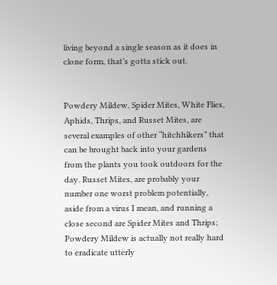living beyond a single season as it does in clone form, that’s gotta stick out.


Powdery Mildew, Spider Mites, White Flies, Aphids, Thrips, and Russet Mites, are several examples of other “hitchhikers” that can be brought back into your gardens from the plants you took outdoors for the day. Russet Mites, are probably your number one worst problem potentially, aside from a virus I mean, and running a close second are Spider Mites and Thrips; Powdery Mildew is actually not really hard to eradicate utterly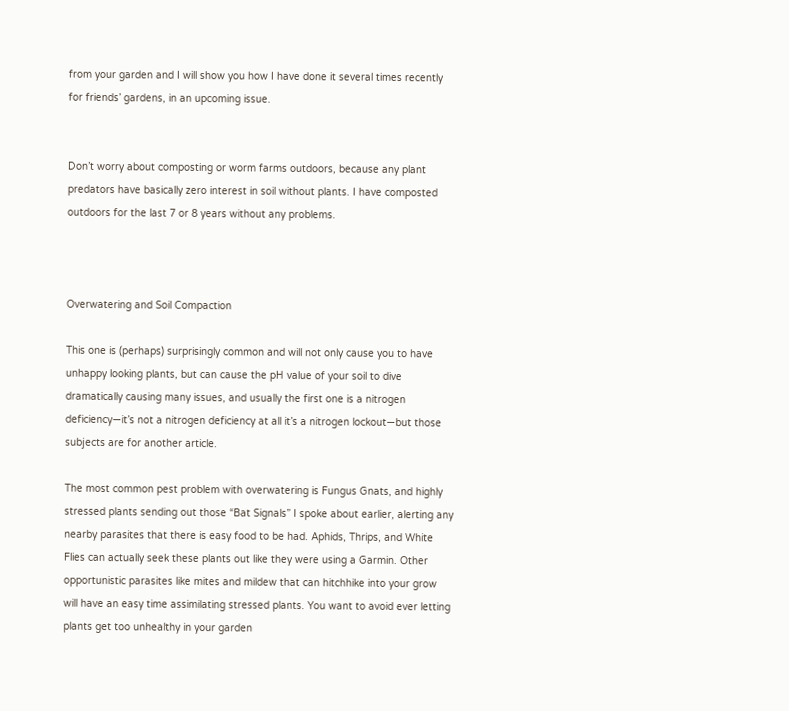from your garden and I will show you how I have done it several times recently for friends’ gardens, in an upcoming issue.


Don’t worry about composting or worm farms outdoors, because any plant predators have basically zero interest in soil without plants. I have composted outdoors for the last 7 or 8 years without any problems.



Overwatering and Soil Compaction

This one is (perhaps) surprisingly common and will not only cause you to have unhappy looking plants, but can cause the pH value of your soil to dive dramatically causing many issues, and usually the first one is a nitrogen deficiency—it’s not a nitrogen deficiency at all it’s a nitrogen lockout—but those subjects are for another article.

The most common pest problem with overwatering is Fungus Gnats, and highly stressed plants sending out those “Bat Signals” I spoke about earlier, alerting any nearby parasites that there is easy food to be had. Aphids, Thrips, and White Flies can actually seek these plants out like they were using a Garmin. Other opportunistic parasites like mites and mildew that can hitchhike into your grow will have an easy time assimilating stressed plants. You want to avoid ever letting plants get too unhealthy in your garden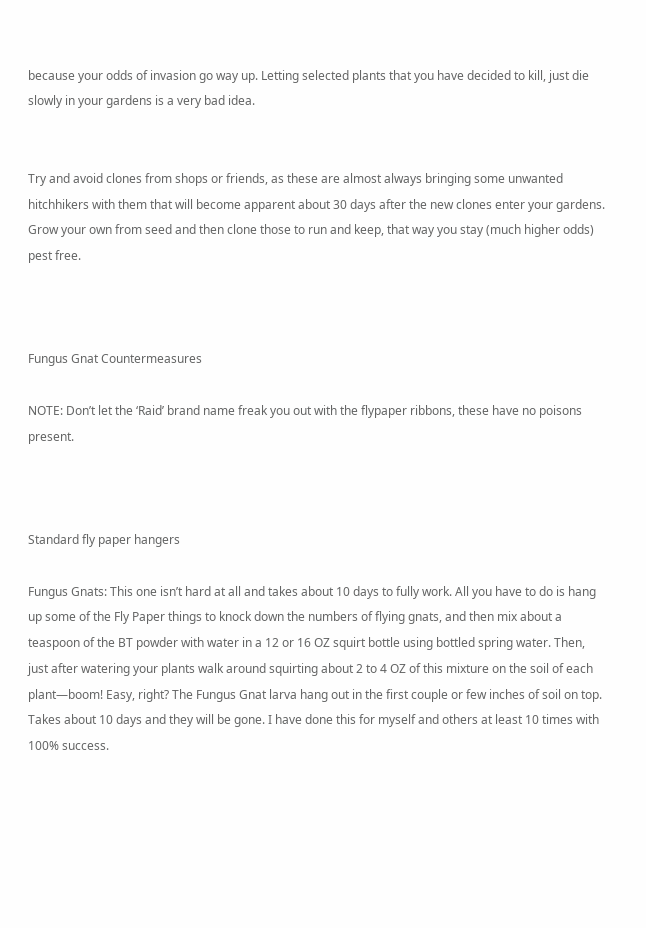because your odds of invasion go way up. Letting selected plants that you have decided to kill, just die slowly in your gardens is a very bad idea.


Try and avoid clones from shops or friends, as these are almost always bringing some unwanted hitchhikers with them that will become apparent about 30 days after the new clones enter your gardens. Grow your own from seed and then clone those to run and keep, that way you stay (much higher odds) pest free.



Fungus Gnat Countermeasures

NOTE: Don’t let the ‘Raid’ brand name freak you out with the flypaper ribbons, these have no poisons present.



Standard fly paper hangers

Fungus Gnats: This one isn’t hard at all and takes about 10 days to fully work. All you have to do is hang up some of the Fly Paper things to knock down the numbers of flying gnats, and then mix about a teaspoon of the BT powder with water in a 12 or 16 OZ squirt bottle using bottled spring water. Then, just after watering your plants walk around squirting about 2 to 4 OZ of this mixture on the soil of each plant—boom! Easy, right? The Fungus Gnat larva hang out in the first couple or few inches of soil on top. Takes about 10 days and they will be gone. I have done this for myself and others at least 10 times with 100% success.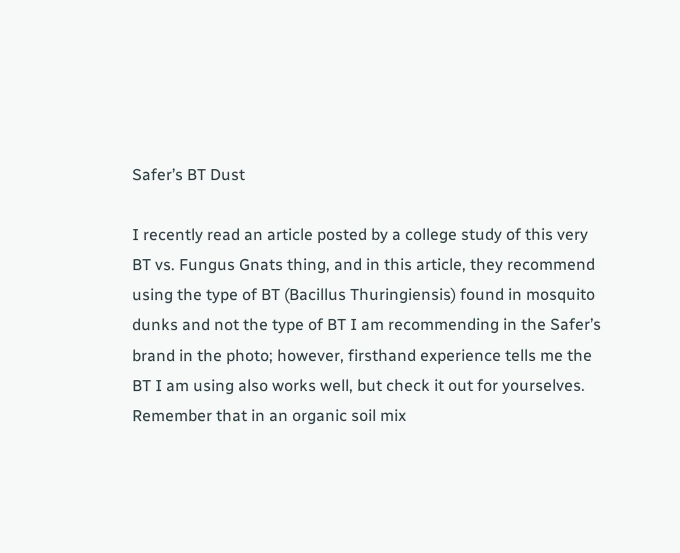Safer’s BT Dust

I recently read an article posted by a college study of this very BT vs. Fungus Gnats thing, and in this article, they recommend using the type of BT (Bacillus Thuringiensis) found in mosquito dunks and not the type of BT I am recommending in the Safer’s brand in the photo; however, firsthand experience tells me the BT I am using also works well, but check it out for yourselves. Remember that in an organic soil mix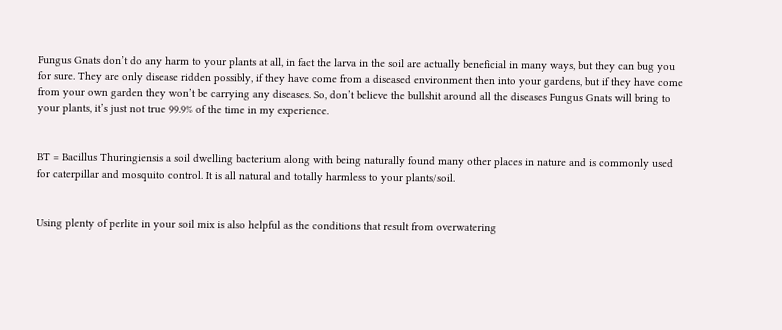Fungus Gnats don’t do any harm to your plants at all, in fact the larva in the soil are actually beneficial in many ways, but they can bug you for sure. They are only disease ridden possibly, if they have come from a diseased environment then into your gardens, but if they have come from your own garden they won’t be carrying any diseases. So, don’t believe the bullshit around all the diseases Fungus Gnats will bring to your plants, it’s just not true 99.9% of the time in my experience.


BT = Bacillus Thuringiensis a soil dwelling bacterium along with being naturally found many other places in nature and is commonly used for caterpillar and mosquito control. It is all natural and totally harmless to your plants/soil.


Using plenty of perlite in your soil mix is also helpful as the conditions that result from overwatering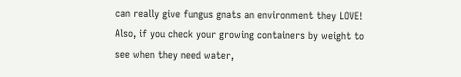can really give fungus gnats an environment they LOVE! Also, if you check your growing containers by weight to see when they need water,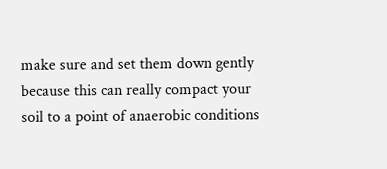make sure and set them down gently because this can really compact your soil to a point of anaerobic conditions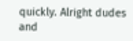quickly. Alright dudes and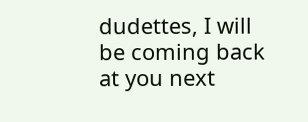dudettes, I will be coming back at you next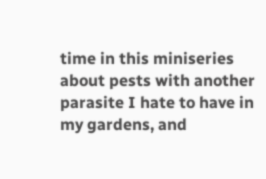time in this miniseries about pests with another parasite I hate to have in my gardens, and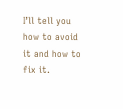I’ll tell you how to avoid it and how to fix it.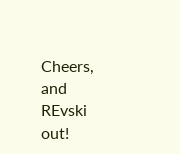Cheers, and REvski out!